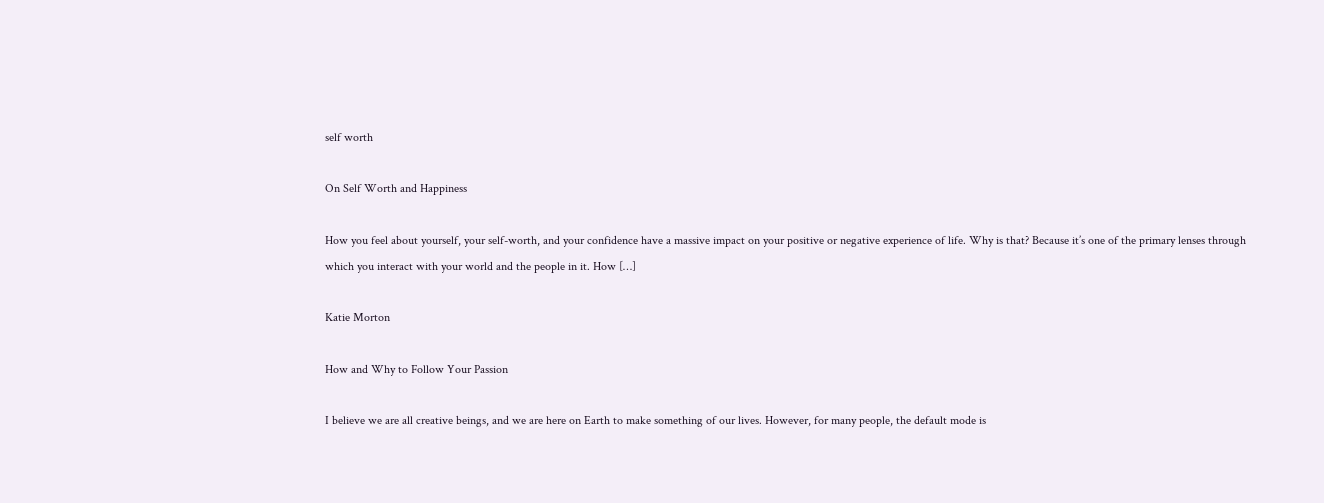self worth

On Self Worth and Happiness

How you feel about yourself, your self-worth, and your confidence have a massive impact on your positive or negative experience of life. Why is that? Because it’s one of the primary lenses through which you interact with your world and the people in it. How […]

Katie Morton

How and Why to Follow Your Passion

I believe we are all creative beings, and we are here on Earth to make something of our lives. However, for many people, the default mode is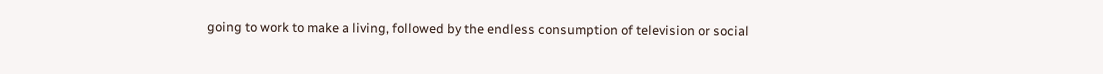going to work to make a living, followed by the endless consumption of television or social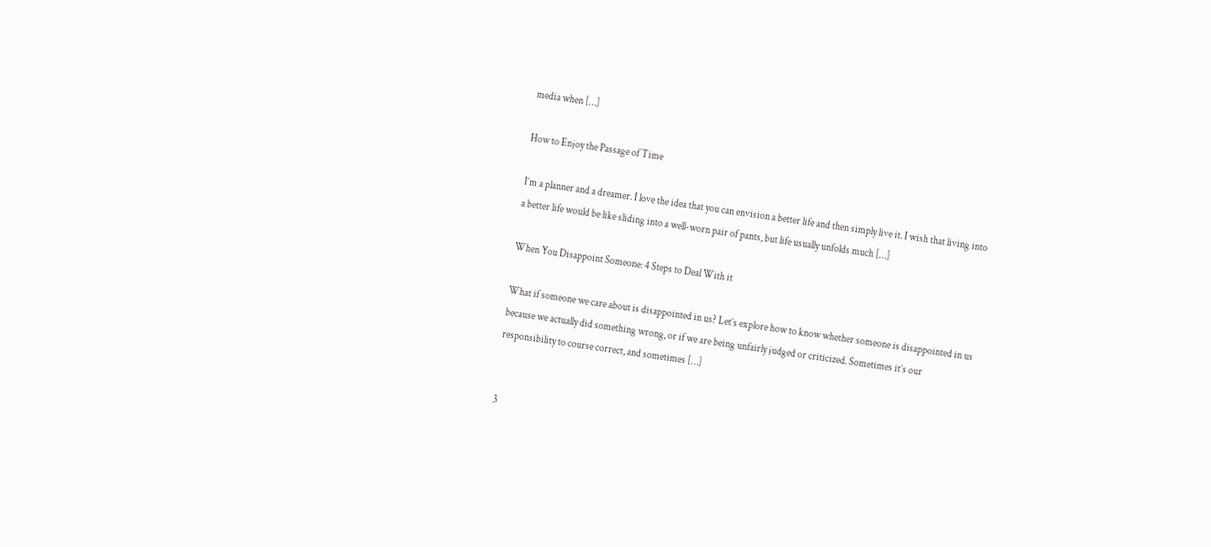media when […]

How to Enjoy the Passage of Time

I’m a planner and a dreamer. I love the idea that you can envision a better life and then simply live it. I wish that living into a better life would be like sliding into a well-worn pair of pants, but life usually unfolds much […]

When You Disappoint Someone: 4 Steps to Deal With it

What if someone we care about is disappointed in us? Let’s explore how to know whether someone is disappointed in us because we actually did something wrong, or if we are being unfairly judged or criticized. Sometimes it’s our responsibility to course correct, and sometimes […]


3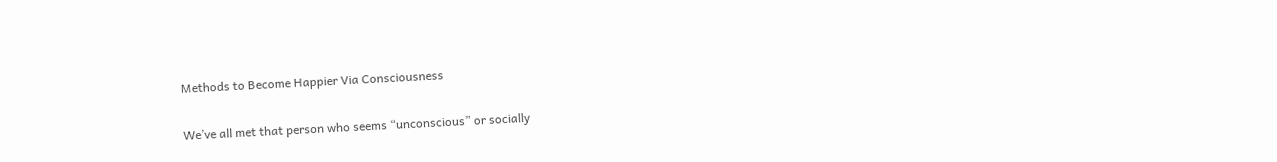Methods to Become Happier Via Consciousness

We’ve all met that person who seems “unconscious” or socially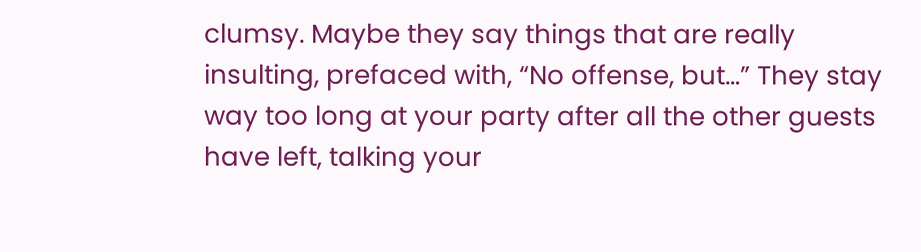clumsy. Maybe they say things that are really insulting, prefaced with, “No offense, but…” They stay way too long at your party after all the other guests have left, talking your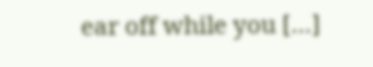ear off while you […]